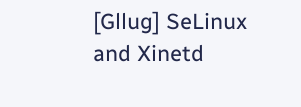[Gllug] SeLinux and Xinetd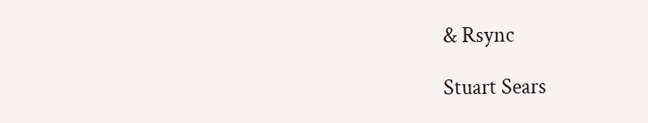& Rsync

Stuart Sears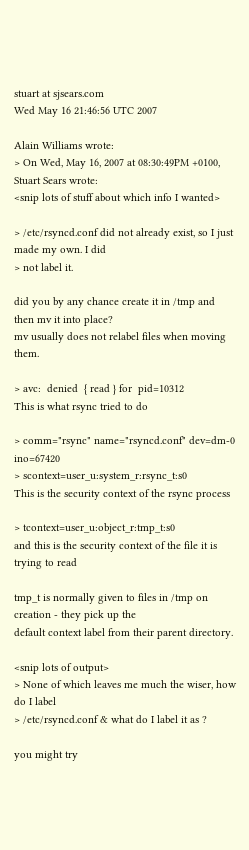stuart at sjsears.com
Wed May 16 21:46:56 UTC 2007

Alain Williams wrote:
> On Wed, May 16, 2007 at 08:30:49PM +0100, Stuart Sears wrote:
<snip lots of stuff about which info I wanted>

> /etc/rsyncd.conf did not already exist, so I just made my own. I did
> not label it.

did you by any chance create it in /tmp and then mv it into place?
mv usually does not relabel files when moving them.

> avc:  denied  { read } for  pid=10312
This is what rsync tried to do

> comm="rsync" name="rsyncd.conf" dev=dm-0 ino=67420
> scontext=user_u:system_r:rsync_t:s0
This is the security context of the rsync process

> tcontext=user_u:object_r:tmp_t:s0
and this is the security context of the file it is trying to read

tmp_t is normally given to files in /tmp on creation - they pick up the
default context label from their parent directory.

<snip lots of output>
> None of which leaves me much the wiser, how do I label
> /etc/rsyncd.conf & what do I label it as ?

you might try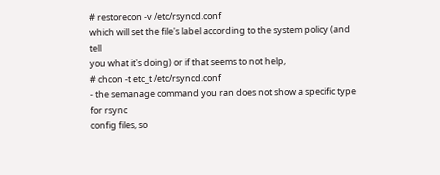# restorecon -v /etc/rsyncd.conf
which will set the file's label according to the system policy (and tell
you what it's doing) or if that seems to not help,
# chcon -t etc_t /etc/rsyncd.conf
- the semanage command you ran does not show a specific type for rsync
config files, so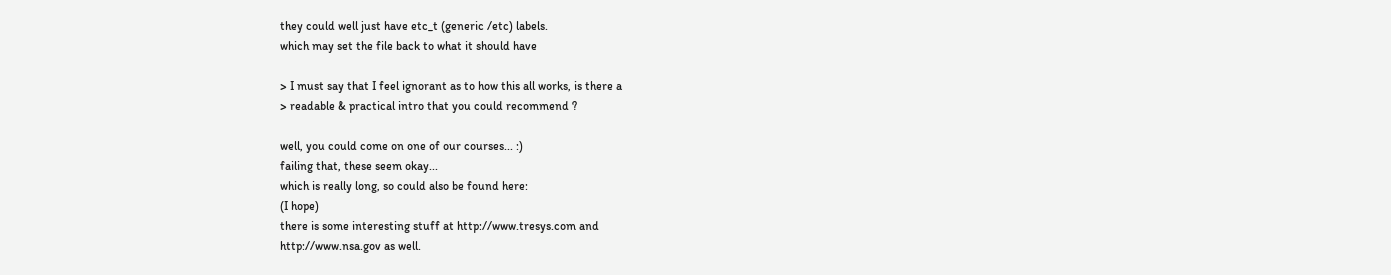they could well just have etc_t (generic /etc) labels.
which may set the file back to what it should have

> I must say that I feel ignorant as to how this all works, is there a
> readable & practical intro that you could recommend ?

well, you could come on one of our courses... :)
failing that, these seem okay...
which is really long, so could also be found here:
(I hope)
there is some interesting stuff at http://www.tresys.com and
http://www.nsa.gov as well.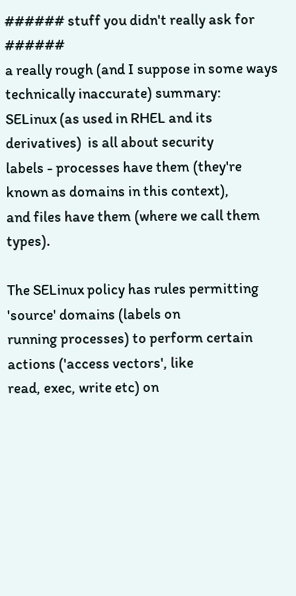###### stuff you didn't really ask for ######
a really rough (and I suppose in some ways technically inaccurate) summary:
SELinux (as used in RHEL and its derivatives)  is all about security
labels - processes have them (they're known as domains in this context),
and files have them (where we call them types).

The SELinux policy has rules permitting 'source' domains (labels on
running processes) to perform certain actions ('access vectors', like
read, exec, write etc) on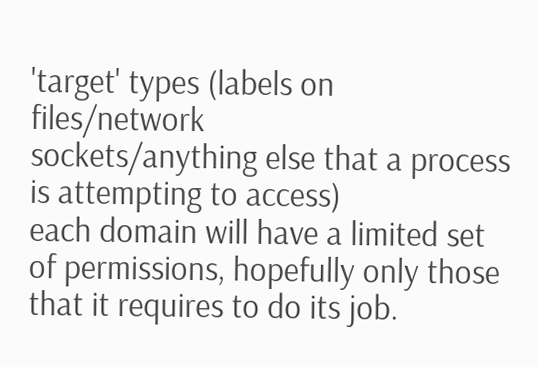'target' types (labels on files/network
sockets/anything else that a process is attempting to access)
each domain will have a limited set of permissions, hopefully only those
that it requires to do its job.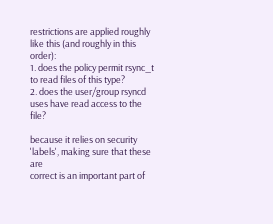restrictions are applied roughly like this (and roughly in this order):
1. does the policy permit rsync_t to read files of this type?
2. does the user/group rsyncd uses have read access to the file?

because it relies on security 'labels', making sure that these are
correct is an important part of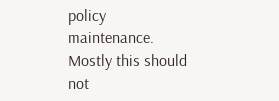policy maintenance. Mostly this should
not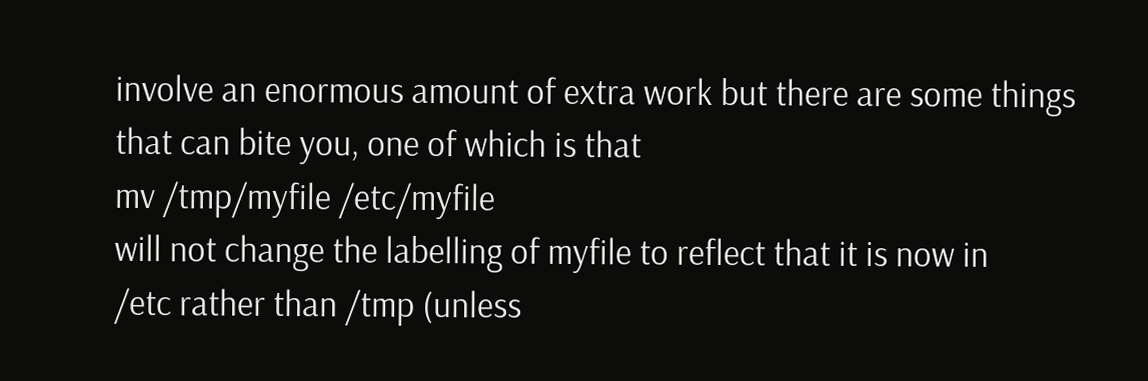involve an enormous amount of extra work but there are some things
that can bite you, one of which is that
mv /tmp/myfile /etc/myfile
will not change the labelling of myfile to reflect that it is now in
/etc rather than /tmp (unless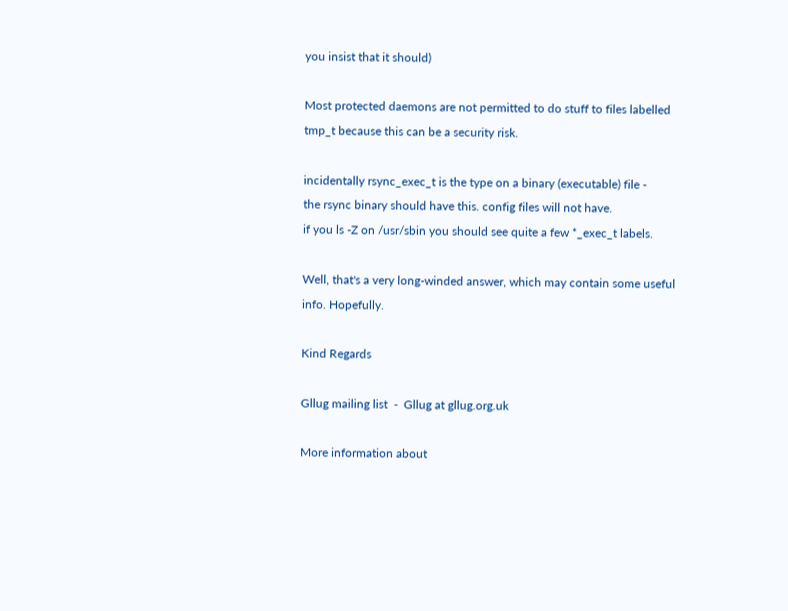you insist that it should)

Most protected daemons are not permitted to do stuff to files labelled
tmp_t because this can be a security risk.

incidentally rsync_exec_t is the type on a binary (executable) file -
the rsync binary should have this. config files will not have.
if you ls -Z on /usr/sbin you should see quite a few *_exec_t labels.

Well, that's a very long-winded answer, which may contain some useful
info. Hopefully.

Kind Regards

Gllug mailing list  -  Gllug at gllug.org.uk

More information about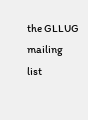the GLLUG mailing list